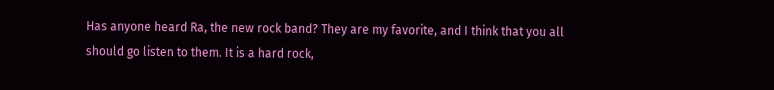Has anyone heard Ra, the new rock band? They are my favorite, and I think that you all should go listen to them. It is a hard rock,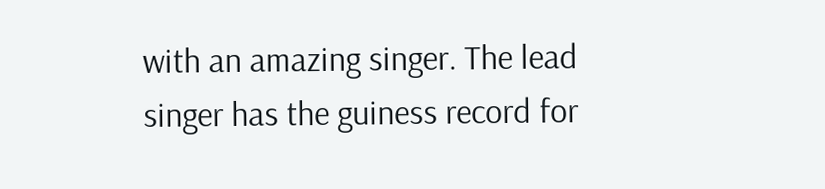with an amazing singer. The lead singer has the guiness record for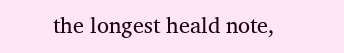the longest heald note,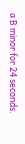a B minor for 24 seconds.